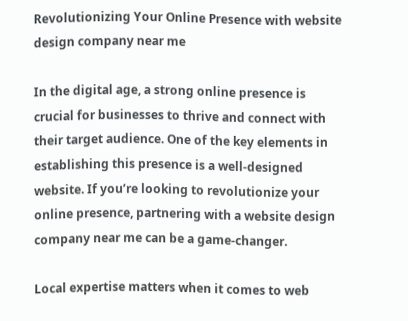Revolutionizing Your Online Presence with website design company near me

In the digital age, a strong online presence is crucial for businesses to thrive and connect with their target audience. One of the key elements in establishing this presence is a well-designed website. If you’re looking to revolutionize your online presence, partnering with a website design company near me can be a game-changer.

Local expertise matters when it comes to web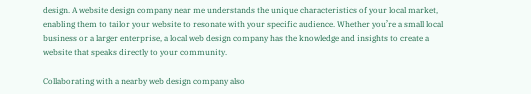design. A website design company near me understands the unique characteristics of your local market, enabling them to tailor your website to resonate with your specific audience. Whether you’re a small local business or a larger enterprise, a local web design company has the knowledge and insights to create a website that speaks directly to your community.

Collaborating with a nearby web design company also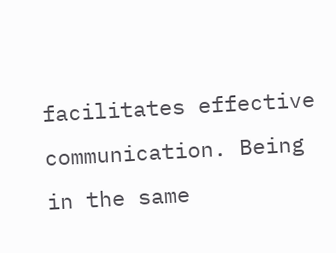facilitates effective communication. Being in the same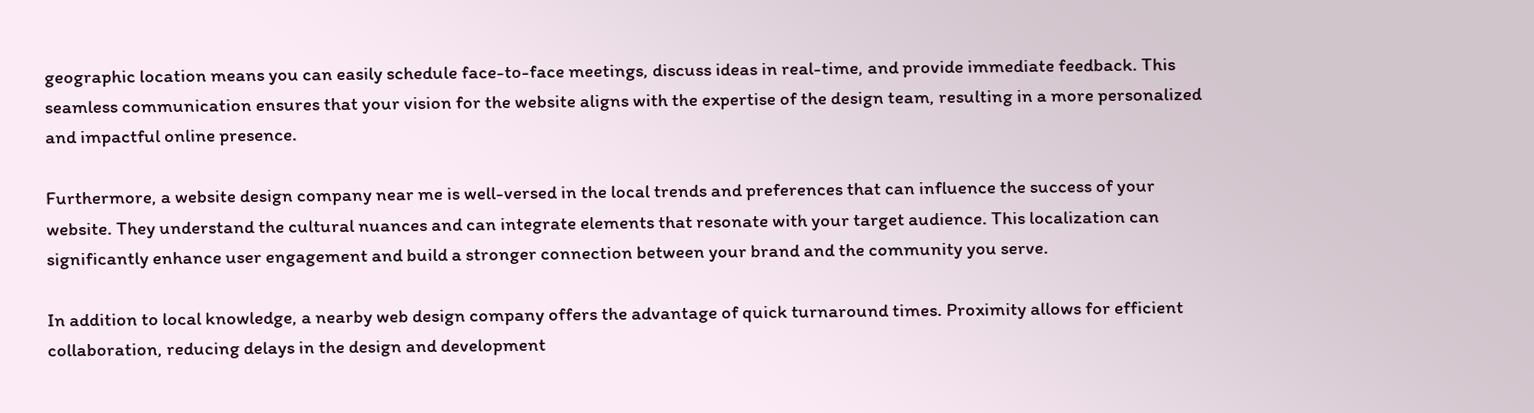geographic location means you can easily schedule face-to-face meetings, discuss ideas in real-time, and provide immediate feedback. This seamless communication ensures that your vision for the website aligns with the expertise of the design team, resulting in a more personalized and impactful online presence.

Furthermore, a website design company near me is well-versed in the local trends and preferences that can influence the success of your website. They understand the cultural nuances and can integrate elements that resonate with your target audience. This localization can significantly enhance user engagement and build a stronger connection between your brand and the community you serve.

In addition to local knowledge, a nearby web design company offers the advantage of quick turnaround times. Proximity allows for efficient collaboration, reducing delays in the design and development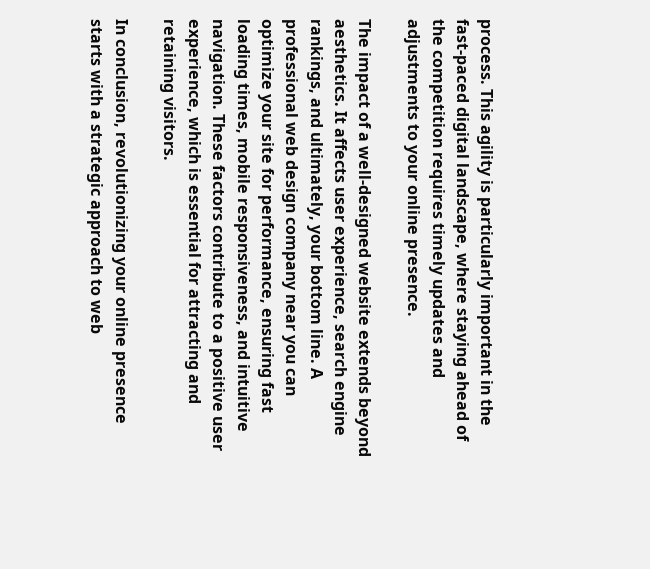process. This agility is particularly important in the fast-paced digital landscape, where staying ahead of the competition requires timely updates and adjustments to your online presence.

The impact of a well-designed website extends beyond aesthetics. It affects user experience, search engine rankings, and ultimately, your bottom line. A professional web design company near you can optimize your site for performance, ensuring fast loading times, mobile responsiveness, and intuitive navigation. These factors contribute to a positive user experience, which is essential for attracting and retaining visitors.

In conclusion, revolutionizing your online presence starts with a strategic approach to web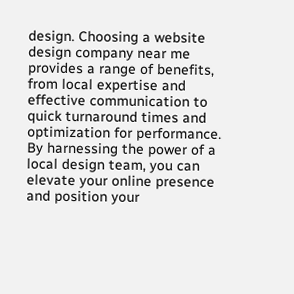design. Choosing a website design company near me provides a range of benefits, from local expertise and effective communication to quick turnaround times and optimization for performance. By harnessing the power of a local design team, you can elevate your online presence and position your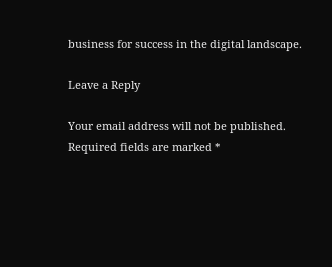business for success in the digital landscape.

Leave a Reply

Your email address will not be published. Required fields are marked *